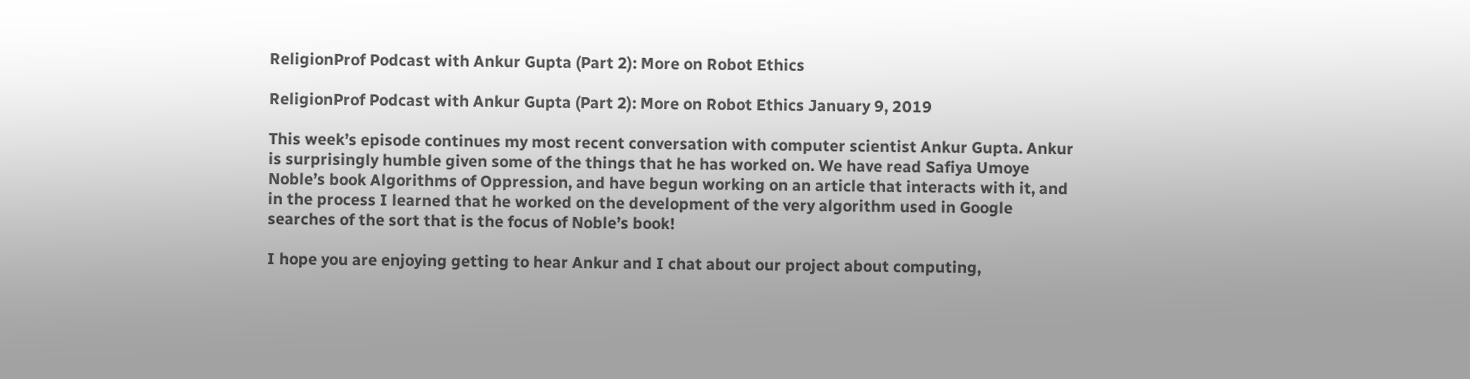ReligionProf Podcast with Ankur Gupta (Part 2): More on Robot Ethics

ReligionProf Podcast with Ankur Gupta (Part 2): More on Robot Ethics January 9, 2019

This week’s episode continues my most recent conversation with computer scientist Ankur Gupta. Ankur is surprisingly humble given some of the things that he has worked on. We have read Safiya Umoye Noble’s book Algorithms of Oppression, and have begun working on an article that interacts with it, and in the process I learned that he worked on the development of the very algorithm used in Google searches of the sort that is the focus of Noble’s book!

I hope you are enjoying getting to hear Ankur and I chat about our project about computing,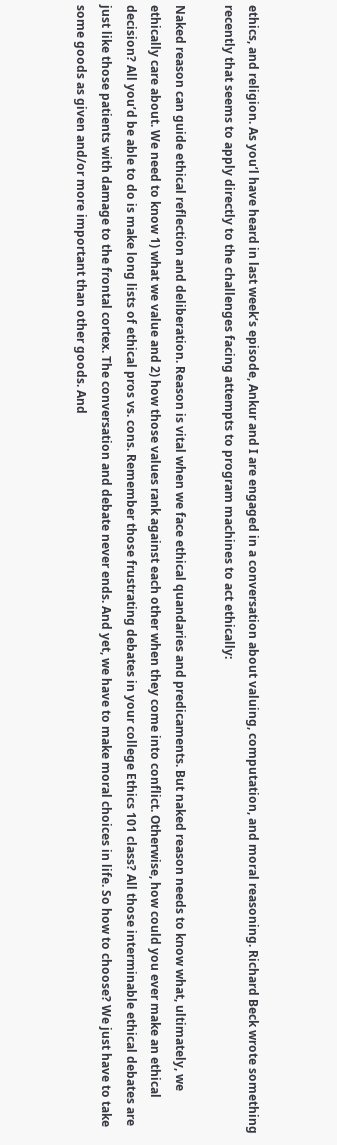ethics, and religion. As you’l have heard in last week’s episode, Ankur and I are engaged in a conversation about valuing, computation, and moral reasoning. Richard Beck wrote something recently that seems to apply directly to the challenges facing attempts to program machines to act ethically:

Naked reason can guide ethical reflection and deliberation. Reason is vital when we face ethical quandaries and predicaments. But naked reason needs to know what, ultimately, we ethically care about. We need to know 1) what we value and 2) how those values rank against each other when they come into conflict. Otherwise, how could you ever make an ethical decision? All you’d be able to do is make long lists of ethical pros vs. cons. Remember those frustrating debates in your college Ethics 101 class? All those interminable ethical debates are just like those patients with damage to the frontal cortex. The conversation and debate never ends. And yet, we have to make moral choices in life. So how to choose? We just have to take some goods as given and/or more important than other goods. And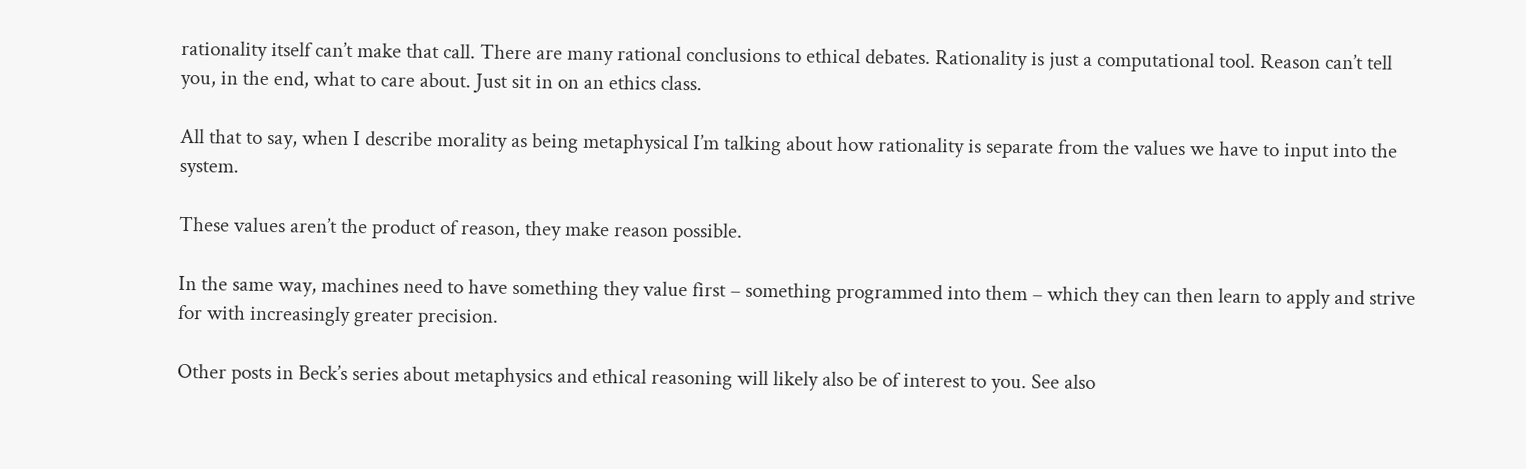rationality itself can’t make that call. There are many rational conclusions to ethical debates. Rationality is just a computational tool. Reason can’t tell you, in the end, what to care about. Just sit in on an ethics class.

All that to say, when I describe morality as being metaphysical I’m talking about how rationality is separate from the values we have to input into the system.

These values aren’t the product of reason, they make reason possible.

In the same way, machines need to have something they value first – something programmed into them – which they can then learn to apply and strive for with increasingly greater precision.

Other posts in Beck’s series about metaphysics and ethical reasoning will likely also be of interest to you. See also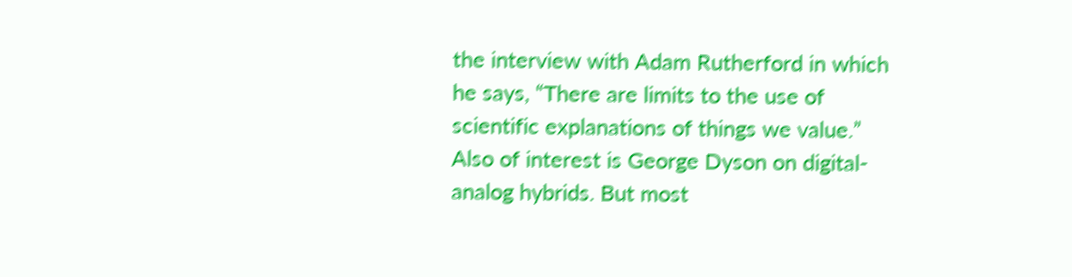the interview with Adam Rutherford in which he says, “There are limits to the use of scientific explanations of things we value.” Also of interest is George Dyson on digital-analog hybrids. But most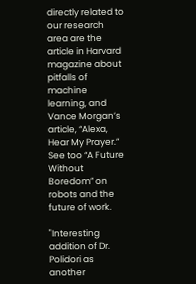directly related to our research area are the article in Harvard magazine about pitfalls of machine learning, and Vance Morgan’s article, “Alexa, Hear My Prayer.” See too “A Future Without Boredom” on robots and the future of work.

"Interesting addition of Dr. Polidori as another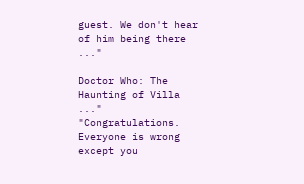guest. We don't hear of him being there ..."

Doctor Who: The Haunting of Villa ..."
"Congratulations. Everyone is wrong except you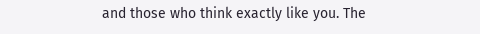and those who think exactly like you. The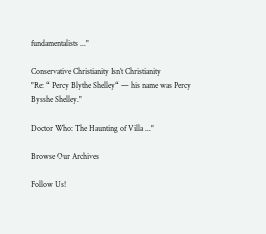fundamentalists ..."

Conservative Christianity Isn’t Christianity
"Re: “ Percy Blythe Shelley“ — his name was Percy Bysshe Shelley."

Doctor Who: The Haunting of Villa ..."

Browse Our Archives

Follow Us!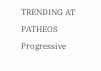TRENDING AT PATHEOS Progressive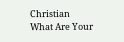Christian
What Are Your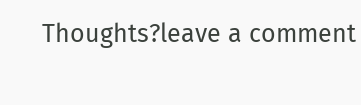Thoughts?leave a comment